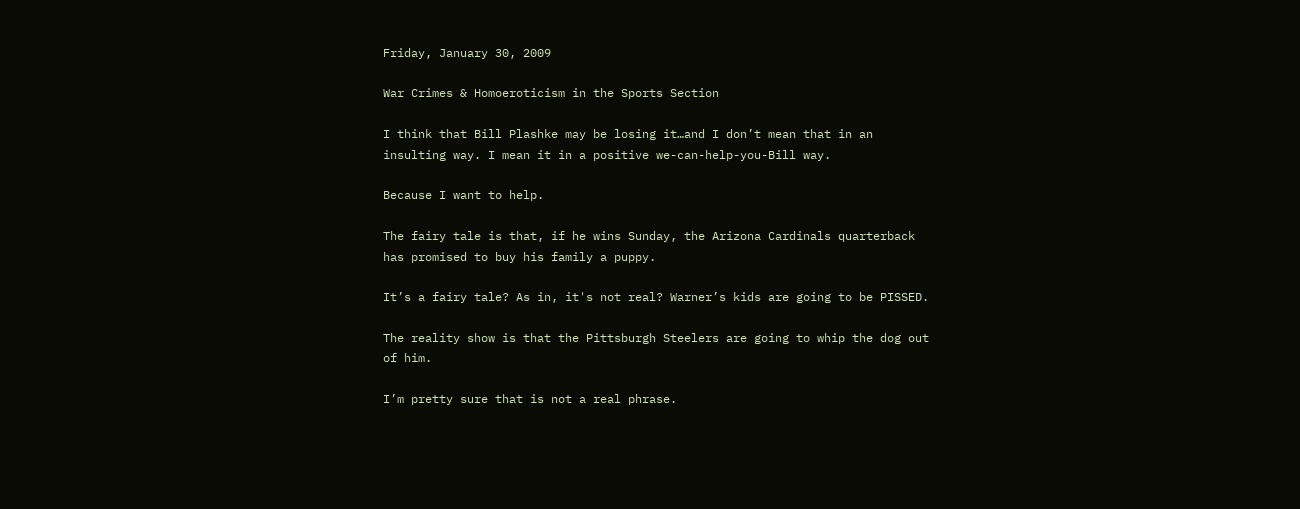Friday, January 30, 2009

War Crimes & Homoeroticism in the Sports Section

I think that Bill Plashke may be losing it…and I don’t mean that in an insulting way. I mean it in a positive we-can-help-you-Bill way.

Because I want to help.

The fairy tale is that, if he wins Sunday, the Arizona Cardinals quarterback has promised to buy his family a puppy.

It’s a fairy tale? As in, it's not real? Warner’s kids are going to be PISSED.

The reality show is that the Pittsburgh Steelers are going to whip the dog out of him.

I’m pretty sure that is not a real phrase.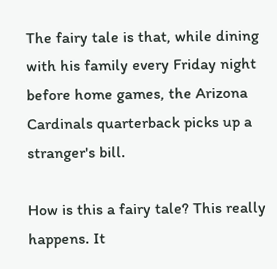The fairy tale is that, while dining with his family every Friday night before home games, the Arizona Cardinals quarterback picks up a stranger's bill.

How is this a fairy tale? This really happens. It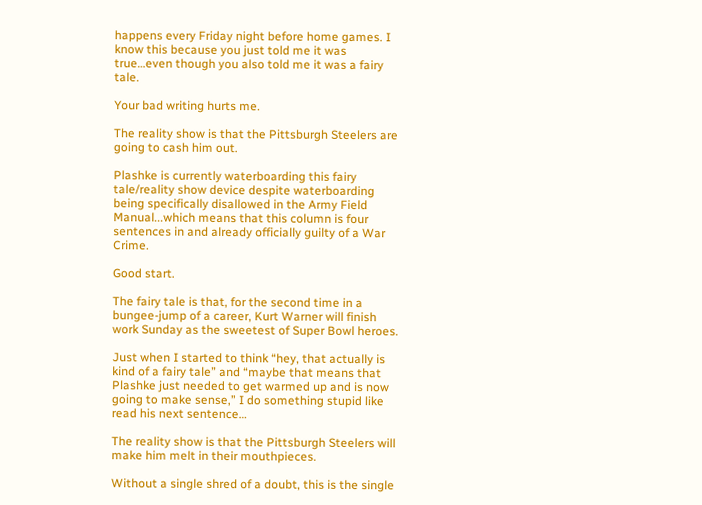happens every Friday night before home games. I know this because you just told me it was true…even though you also told me it was a fairy tale.

Your bad writing hurts me.

The reality show is that the Pittsburgh Steelers are going to cash him out.

Plashke is currently waterboarding this fairy tale/reality show device despite waterboarding being specifically disallowed in the Army Field Manual...which means that this column is four sentences in and already officially guilty of a War Crime.

Good start.

The fairy tale is that, for the second time in a bungee-jump of a career, Kurt Warner will finish work Sunday as the sweetest of Super Bowl heroes.

Just when I started to think “hey, that actually is kind of a fairy tale” and “maybe that means that Plashke just needed to get warmed up and is now going to make sense,” I do something stupid like read his next sentence…

The reality show is that the Pittsburgh Steelers will make him melt in their mouthpieces.

Without a single shred of a doubt, this is the single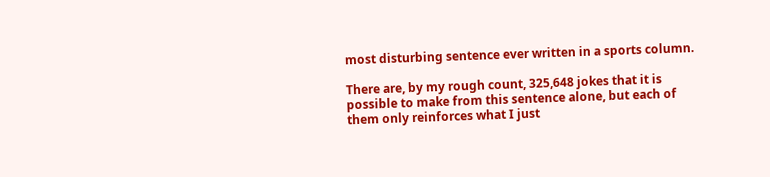most disturbing sentence ever written in a sports column.

There are, by my rough count, 325,648 jokes that it is possible to make from this sentence alone, but each of them only reinforces what I just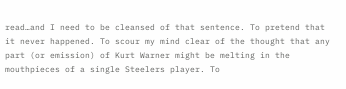read…and I need to be cleansed of that sentence. To pretend that it never happened. To scour my mind clear of the thought that any part (or emission) of Kurt Warner might be melting in the mouthpieces of a single Steelers player. To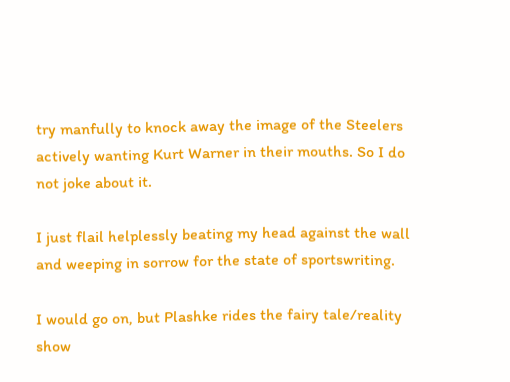try manfully to knock away the image of the Steelers actively wanting Kurt Warner in their mouths. So I do not joke about it.

I just flail helplessly beating my head against the wall and weeping in sorrow for the state of sportswriting.

I would go on, but Plashke rides the fairy tale/reality show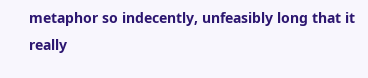metaphor so indecently, unfeasibly long that it really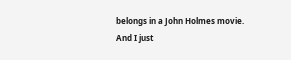belongs in a John Holmes movie. And I just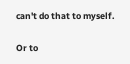can't do that to myself.

Or to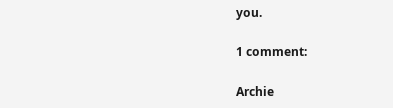you.

1 comment:

Archie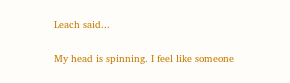Leach said...

My head is spinning. I feel like someone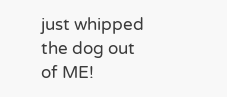just whipped the dog out of ME!